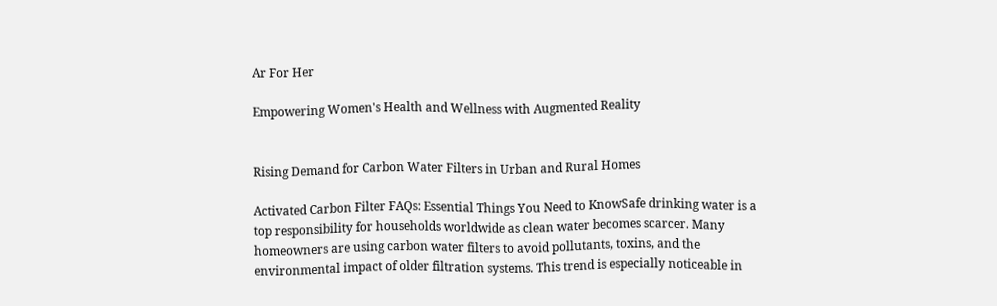Ar For Her

Empowering Women's Health and Wellness with Augmented Reality


Rising Demand for Carbon Water Filters in Urban and Rural Homes

Activated Carbon Filter FAQs: Essential Things You Need to KnowSafe drinking water is a top responsibility for households worldwide as clean water becomes scarcer. Many homeowners are using carbon water filters to avoid pollutants, toxins, and the environmental impact of older filtration systems. This trend is especially noticeable in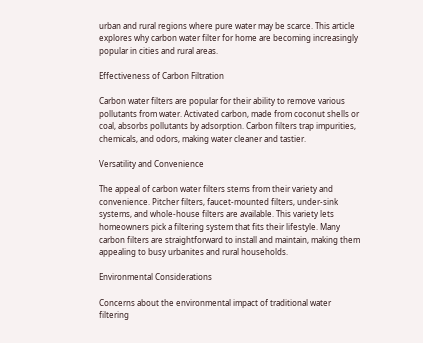urban and rural regions where pure water may be scarce. This article explores why carbon water filter for home are becoming increasingly popular in cities and rural areas.

Effectiveness of Carbon Filtration

Carbon water filters are popular for their ability to remove various pollutants from water. Activated carbon, made from coconut shells or coal, absorbs pollutants by adsorption. Carbon filters trap impurities, chemicals, and odors, making water cleaner and tastier.

Versatility and Convenience

The appeal of carbon water filters stems from their variety and convenience. Pitcher filters, faucet-mounted filters, under-sink systems, and whole-house filters are available. This variety lets homeowners pick a filtering system that fits their lifestyle. Many carbon filters are straightforward to install and maintain, making them appealing to busy urbanites and rural households.

Environmental Considerations

Concerns about the environmental impact of traditional water filtering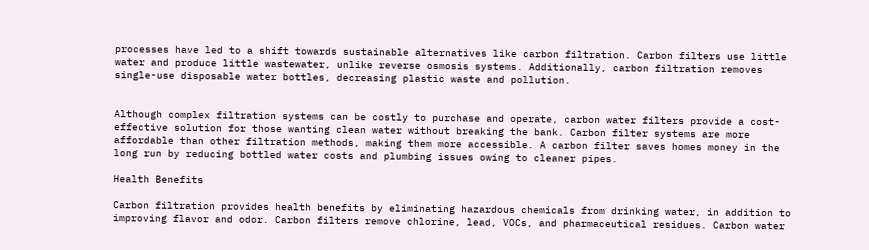processes have led to a shift towards sustainable alternatives like carbon filtration. Carbon filters use little water and produce little wastewater, unlike reverse osmosis systems. Additionally, carbon filtration removes single-use disposable water bottles, decreasing plastic waste and pollution.


Although complex filtration systems can be costly to purchase and operate, carbon water filters provide a cost-effective solution for those wanting clean water without breaking the bank. Carbon filter systems are more affordable than other filtration methods, making them more accessible. A carbon filter saves homes money in the long run by reducing bottled water costs and plumbing issues owing to cleaner pipes.

Health Benefits

Carbon filtration provides health benefits by eliminating hazardous chemicals from drinking water, in addition to improving flavor and odor. Carbon filters remove chlorine, lead, VOCs, and pharmaceutical residues. Carbon water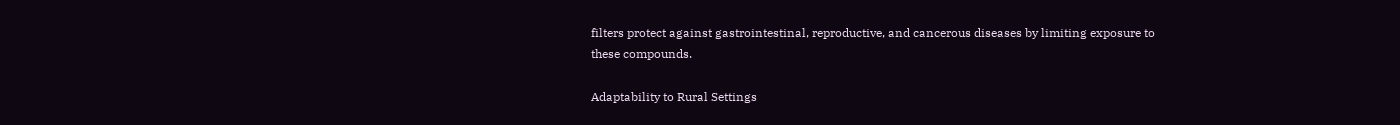filters protect against gastrointestinal, reproductive, and cancerous diseases by limiting exposure to these compounds.

Adaptability to Rural Settings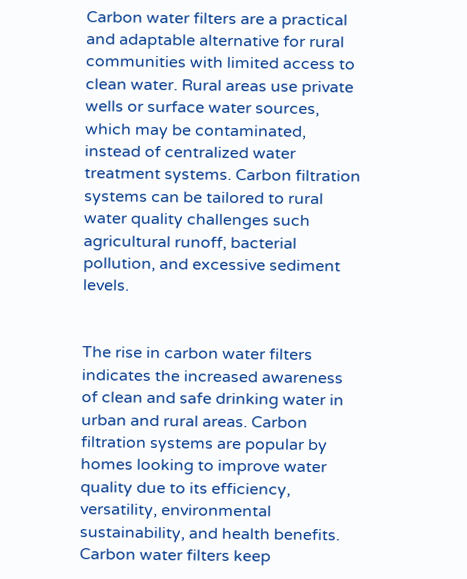Carbon water filters are a practical and adaptable alternative for rural communities with limited access to clean water. Rural areas use private wells or surface water sources, which may be contaminated, instead of centralized water treatment systems. Carbon filtration systems can be tailored to rural water quality challenges such agricultural runoff, bacterial pollution, and excessive sediment levels.


The rise in carbon water filters indicates the increased awareness of clean and safe drinking water in urban and rural areas. Carbon filtration systems are popular by homes looking to improve water quality due to its efficiency, versatility, environmental sustainability, and health benefits. Carbon water filters keep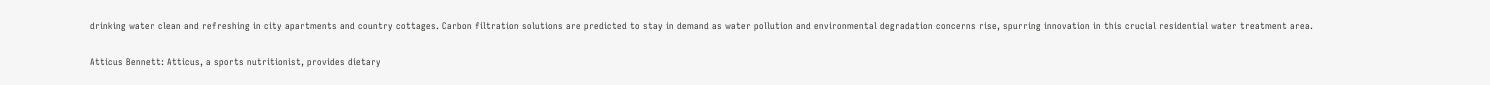drinking water clean and refreshing in city apartments and country cottages. Carbon filtration solutions are predicted to stay in demand as water pollution and environmental degradation concerns rise, spurring innovation in this crucial residential water treatment area.

Atticus Bennett: Atticus, a sports nutritionist, provides dietary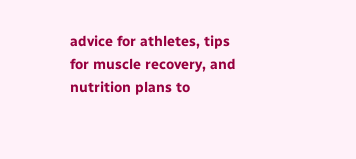advice for athletes, tips for muscle recovery, and nutrition plans to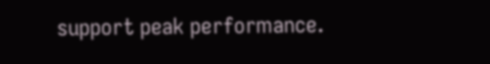support peak performance.